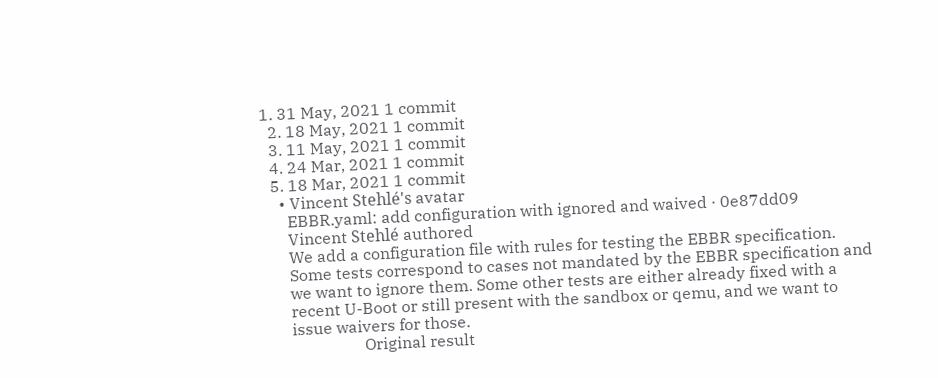1. 31 May, 2021 1 commit
  2. 18 May, 2021 1 commit
  3. 11 May, 2021 1 commit
  4. 24 Mar, 2021 1 commit
  5. 18 Mar, 2021 1 commit
    • Vincent Stehlé's avatar
      EBBR.yaml: add configuration with ignored and waived · 0e87dd09
      Vincent Stehlé authored
      We add a configuration file with rules for testing the EBBR specification.
      Some tests correspond to cases not mandated by the EBBR specification and
      we want to ignore them. Some other tests are either already fixed with a
      recent U-Boot or still present with the sandbox or qemu, and we want to
      issue waivers for those.
                        Original result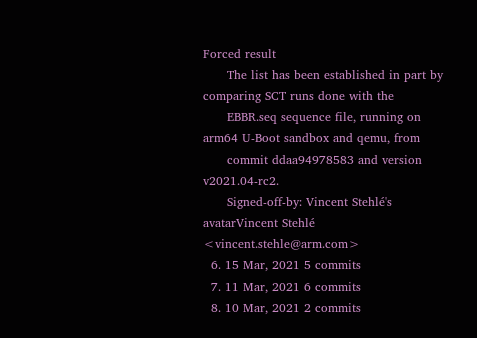Forced result
      The list has been established in part by comparing SCT runs done with the
      EBBR.seq sequence file, running on arm64 U-Boot sandbox and qemu, from
      commit ddaa94978583 and version v2021.04-rc2.
      Signed-off-by: Vincent Stehlé's avatarVincent Stehlé <vincent.stehle@arm.com>
  6. 15 Mar, 2021 5 commits
  7. 11 Mar, 2021 6 commits
  8. 10 Mar, 2021 2 commits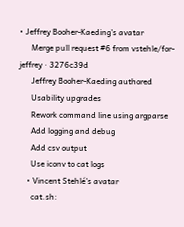• Jeffrey Booher-Kaeding's avatar
      Merge pull request #6 from vstehle/for-jeffrey · 3276c39d
      Jeffrey Booher-Kaeding authored
      Usability upgrades
      Rework command line using argparse
      Add logging and debug
      Add csv output
      Use iconv to cat logs
    • Vincent Stehlé's avatar
      cat.sh: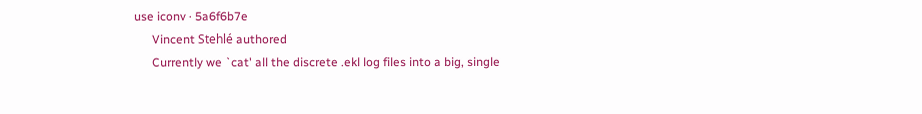use iconv · 5a6f6b7e
      Vincent Stehlé authored
      Currently we `cat' all the discrete .ekl log files into a big, single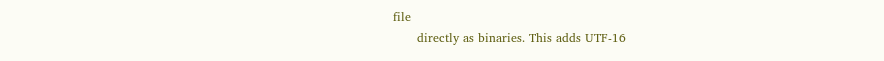file
      directly as binaries. This adds UTF-16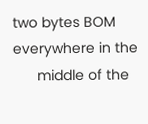two bytes BOM everywhere in the
      middle of the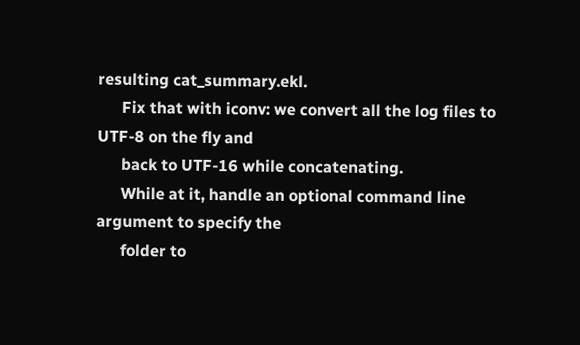resulting cat_summary.ekl.
      Fix that with iconv: we convert all the log files to UTF-8 on the fly and
      back to UTF-16 while concatenating.
      While at it, handle an optional command line argument to specify the
      folder to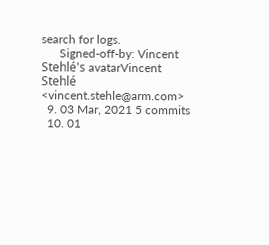search for logs.
      Signed-off-by: Vincent Stehlé's avatarVincent Stehlé <vincent.stehle@arm.com>
  9. 03 Mar, 2021 5 commits
  10. 01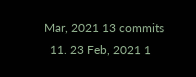Mar, 2021 13 commits
  11. 23 Feb, 2021 1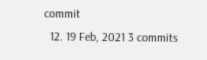commit
  12. 19 Feb, 2021 3 commits